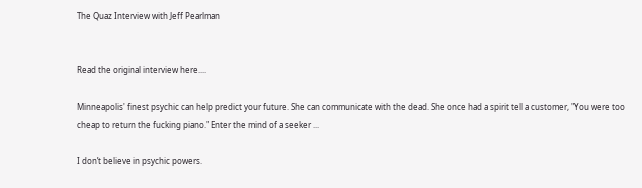The Quaz Interview with Jeff Pearlman


Read the original interview here....

Minneapolis' finest psychic can help predict your future. She can communicate with the dead. She once had a spirit tell a customer, "You were too cheap to return the fucking piano." Enter the mind of a seeker ...

I don’t believe in psychic powers.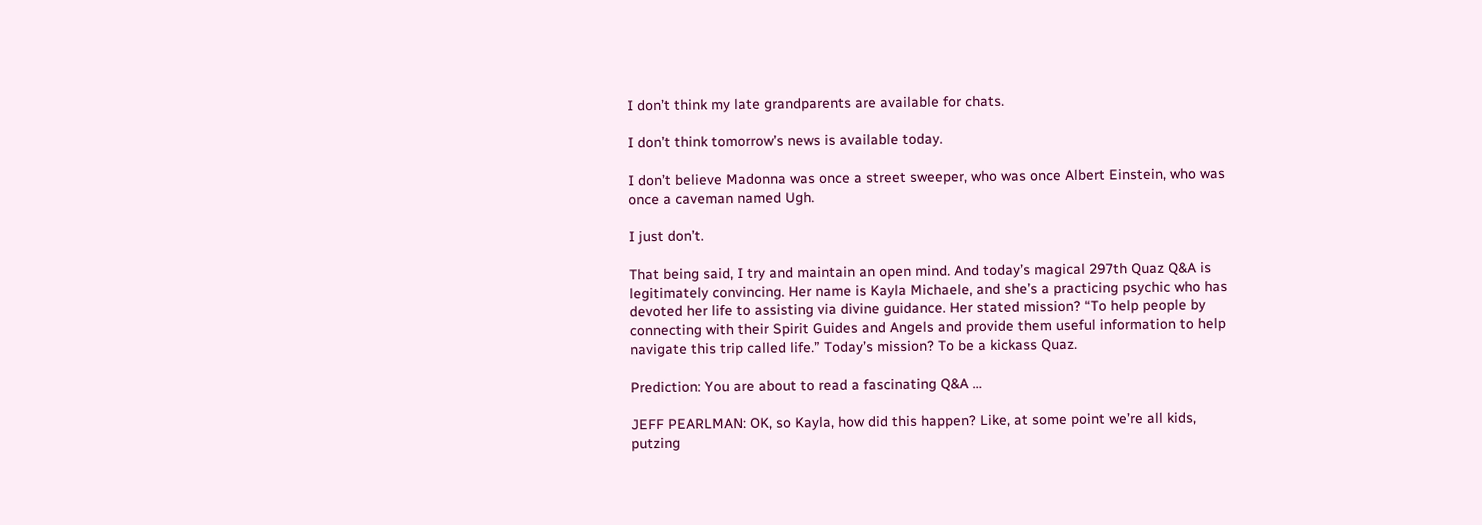I don’t think my late grandparents are available for chats.

I don’t think tomorrow’s news is available today.

I don’t believe Madonna was once a street sweeper, who was once Albert Einstein, who was once a caveman named Ugh.

I just don’t.

That being said, I try and maintain an open mind. And today’s magical 297th Quaz Q&A is legitimately convincing. Her name is Kayla Michaele, and she’s a practicing psychic who has devoted her life to assisting via divine guidance. Her stated mission? “To help people by connecting with their Spirit Guides and Angels and provide them useful information to help navigate this trip called life.” Today’s mission? To be a kickass Quaz.

Prediction: You are about to read a fascinating Q&A …

JEFF PEARLMAN: OK, so Kayla, how did this happen? Like, at some point we’re all kids, putzing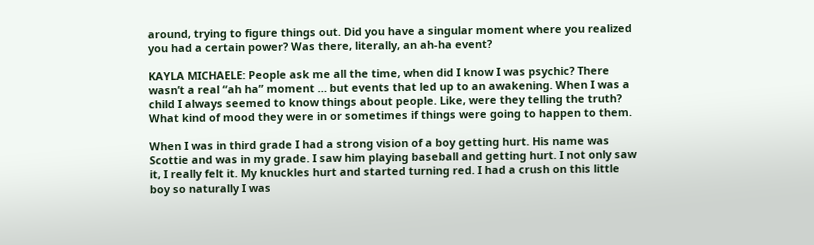around, trying to figure things out. Did you have a singular moment where you realized you had a certain power? Was there, literally, an ah-ha event?

KAYLA MICHAELE: People ask me all the time, when did I know I was psychic? There wasn’t a real “ah ha” moment … but events that led up to an awakening. When I was a child I always seemed to know things about people. Like, were they telling the truth? What kind of mood they were in or sometimes if things were going to happen to them.

When I was in third grade I had a strong vision of a boy getting hurt. His name was Scottie and was in my grade. I saw him playing baseball and getting hurt. I not only saw it, I really felt it. My knuckles hurt and started turning red. I had a crush on this little boy so naturally I was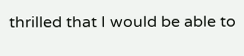thrilled that I would be able to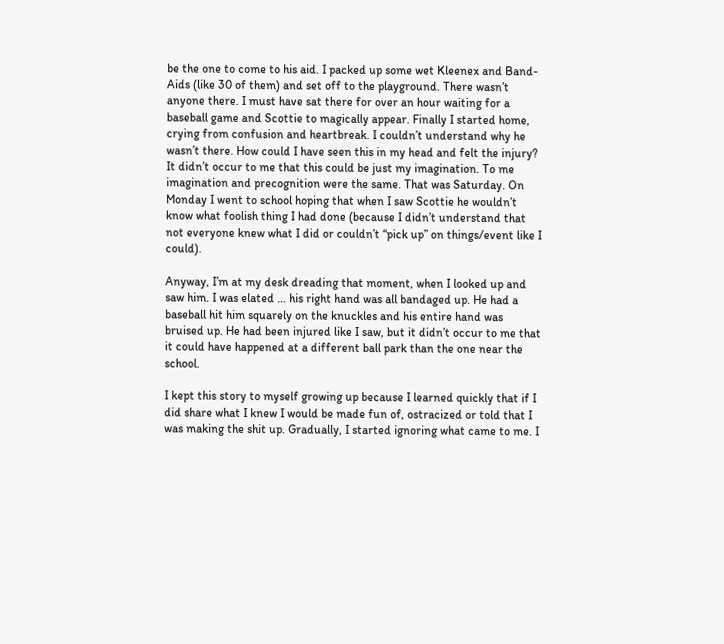be the one to come to his aid. I packed up some wet Kleenex and Band-Aids (like 30 of them) and set off to the playground. There wasn’t anyone there. I must have sat there for over an hour waiting for a baseball game and Scottie to magically appear. Finally I started home, crying from confusion and heartbreak. I couldn’t understand why he wasn’t there. How could I have seen this in my head and felt the injury? It didn’t occur to me that this could be just my imagination. To me imagination and precognition were the same. That was Saturday. On Monday I went to school hoping that when I saw Scottie he wouldn’t know what foolish thing I had done (because I didn’t understand that not everyone knew what I did or couldn’t “pick up” on things/event like I could).

Anyway, I’m at my desk dreading that moment, when I looked up and saw him. I was elated … his right hand was all bandaged up. He had a baseball hit him squarely on the knuckles and his entire hand was bruised up. He had been injured like I saw, but it didn’t occur to me that it could have happened at a different ball park than the one near the school.

I kept this story to myself growing up because I learned quickly that if I did share what I knew I would be made fun of, ostracized or told that I was making the shit up. Gradually, I started ignoring what came to me. I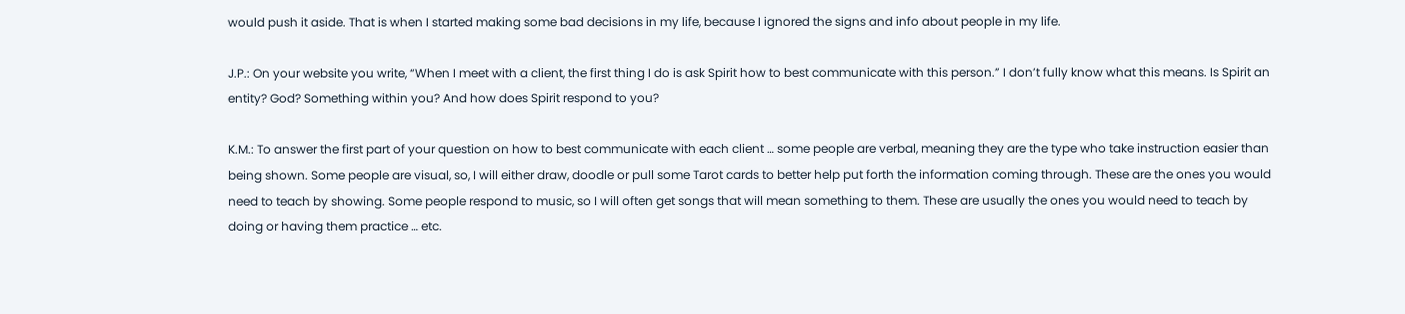would push it aside. That is when I started making some bad decisions in my life, because I ignored the signs and info about people in my life.

J.P.: On your website you write, “When I meet with a client, the first thing I do is ask Spirit how to best communicate with this person.” I don’t fully know what this means. Is Spirit an entity? God? Something within you? And how does Spirit respond to you?

K.M.: To answer the first part of your question on how to best communicate with each client … some people are verbal, meaning they are the type who take instruction easier than being shown. Some people are visual, so, I will either draw, doodle or pull some Tarot cards to better help put forth the information coming through. These are the ones you would need to teach by showing. Some people respond to music, so I will often get songs that will mean something to them. These are usually the ones you would need to teach by doing or having them practice … etc.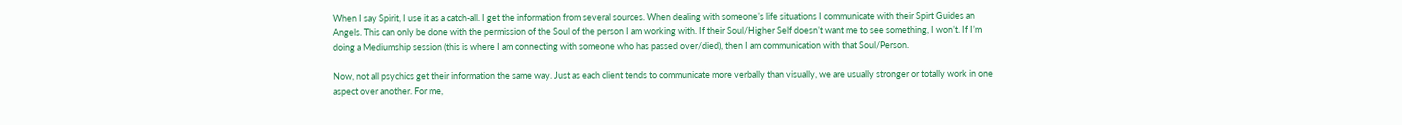When I say Spirit, I use it as a catch-all. I get the information from several sources. When dealing with someone’s life situations I communicate with their Spirt Guides an Angels. This can only be done with the permission of the Soul of the person I am working with. If their Soul/Higher Self doesn’t want me to see something, I won’t. If I’m doing a Mediumship session (this is where I am connecting with someone who has passed over/died), then I am communication with that Soul/Person.

Now, not all psychics get their information the same way. Just as each client tends to communicate more verbally than visually, we are usually stronger or totally work in one aspect over another. For me,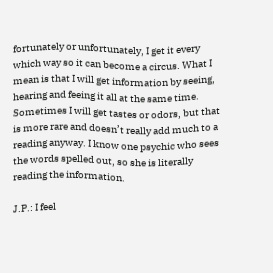fortunately or unfortunately, I get it every which way so it can become a circus. What I mean is that I will get information by seeing, hearing and feeing it all at the same time. Sometimes I will get tastes or odors, but that is more rare and doesn’t really add much to a reading anyway. I know one psychic who sees the words spelled out, so she is literally reading the information.

J.P.: I feel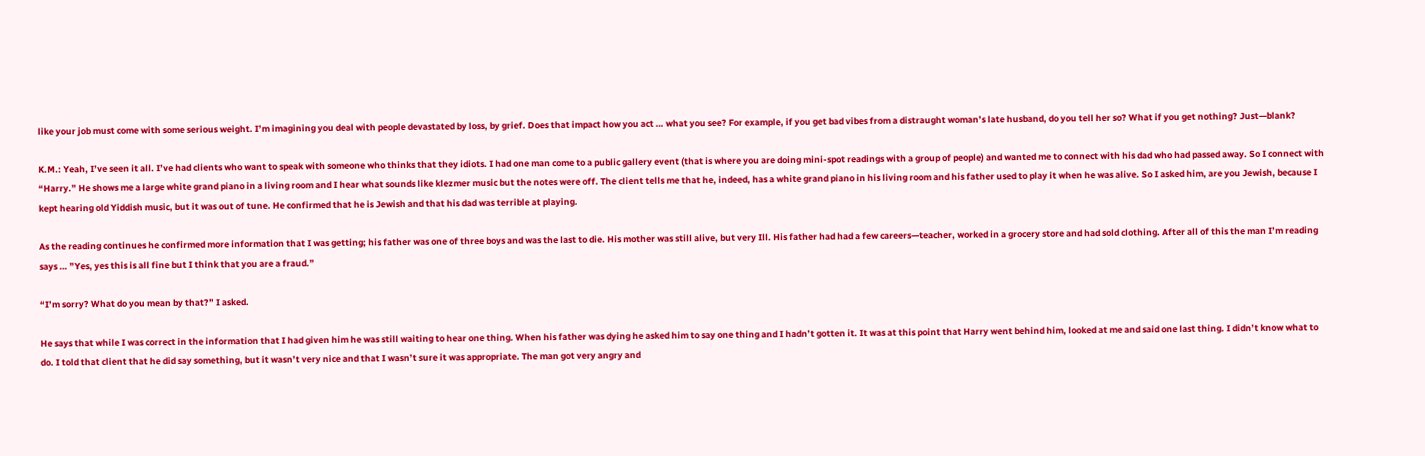like your job must come with some serious weight. I’m imagining you deal with people devastated by loss, by grief. Does that impact how you act … what you see? For example, if you get bad vibes from a distraught woman’s late husband, do you tell her so? What if you get nothing? Just—blank?

K.M.: Yeah, I’ve seen it all. I’ve had clients who want to speak with someone who thinks that they idiots. I had one man come to a public gallery event (that is where you are doing mini-spot readings with a group of people) and wanted me to connect with his dad who had passed away. So I connect with “Harry.” He shows me a large white grand piano in a living room and I hear what sounds like klezmer music but the notes were off. The client tells me that he, indeed, has a white grand piano in his living room and his father used to play it when he was alive. So I asked him, are you Jewish, because I kept hearing old Yiddish music, but it was out of tune. He confirmed that he is Jewish and that his dad was terrible at playing.

As the reading continues he confirmed more information that I was getting; his father was one of three boys and was the last to die. His mother was still alive, but very Ill. His father had had a few careers—teacher, worked in a grocery store and had sold clothing. After all of this the man I’m reading says … ”Yes, yes this is all fine but I think that you are a fraud.”

“I’m sorry? What do you mean by that?” I asked.

He says that while I was correct in the information that I had given him he was still waiting to hear one thing. When his father was dying he asked him to say one thing and I hadn’t gotten it. It was at this point that Harry went behind him, looked at me and said one last thing. I didn’t know what to do. I told that client that he did say something, but it wasn’t very nice and that I wasn’t sure it was appropriate. The man got very angry and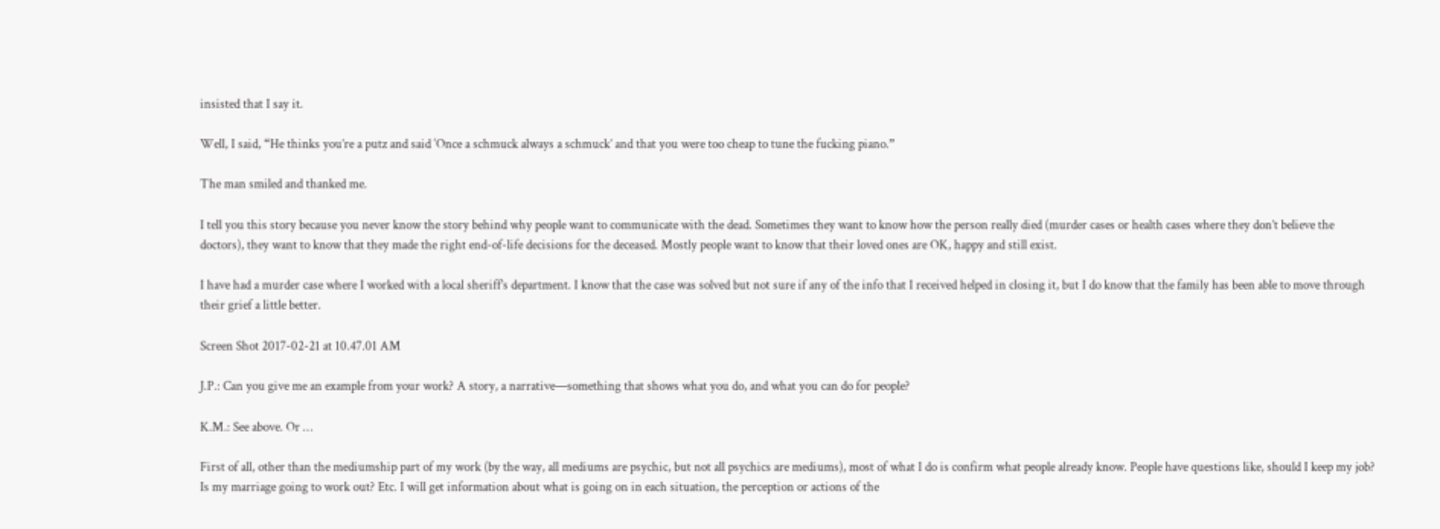insisted that I say it.

Well, I said, “He thinks you’re a putz and said ‘Once a schmuck always a schmuck’ and that you were too cheap to tune the fucking piano.”

The man smiled and thanked me.

I tell you this story because you never know the story behind why people want to communicate with the dead. Sometimes they want to know how the person really died (murder cases or health cases where they don’t believe the doctors), they want to know that they made the right end-of-life decisions for the deceased. Mostly people want to know that their loved ones are OK, happy and still exist.

I have had a murder case where I worked with a local sheriff’s department. I know that the case was solved but not sure if any of the info that I received helped in closing it, but I do know that the family has been able to move through their grief a little better.

Screen Shot 2017-02-21 at 10.47.01 AM

J.P.: Can you give me an example from your work? A story, a narrative—something that shows what you do, and what you can do for people?

K.M.: See above. Or …

First of all, other than the mediumship part of my work (by the way, all mediums are psychic, but not all psychics are mediums), most of what I do is confirm what people already know. People have questions like, should I keep my job? Is my marriage going to work out? Etc. I will get information about what is going on in each situation, the perception or actions of the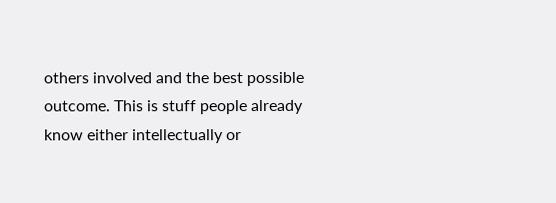others involved and the best possible outcome. This is stuff people already know either intellectually or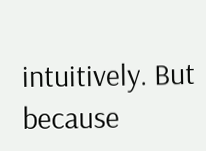intuitively. But because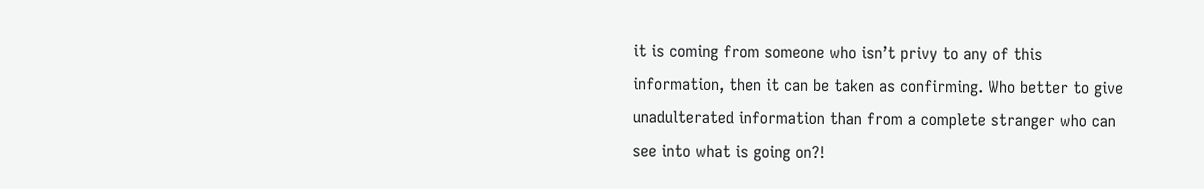it is coming from someone who isn’t privy to any of this information, then it can be taken as confirming. Who better to give unadulterated information than from a complete stranger who can see into what is going on?!